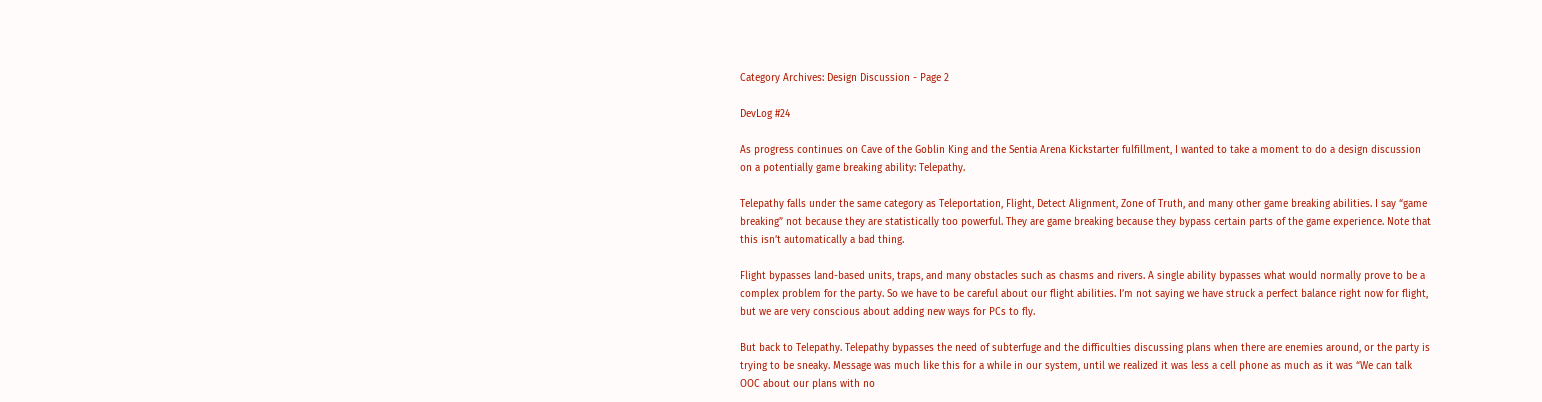Category Archives: Design Discussion - Page 2

DevLog #24

As progress continues on Cave of the Goblin King and the Sentia Arena Kickstarter fulfillment, I wanted to take a moment to do a design discussion on a potentially game breaking ability: Telepathy.

Telepathy falls under the same category as Teleportation, Flight, Detect Alignment, Zone of Truth, and many other game breaking abilities. I say “game breaking” not because they are statistically too powerful. They are game breaking because they bypass certain parts of the game experience. Note that this isn’t automatically a bad thing.

Flight bypasses land-based units, traps, and many obstacles such as chasms and rivers. A single ability bypasses what would normally prove to be a complex problem for the party. So we have to be careful about our flight abilities. I’m not saying we have struck a perfect balance right now for flight, but we are very conscious about adding new ways for PCs to fly.

But back to Telepathy. Telepathy bypasses the need of subterfuge and the difficulties discussing plans when there are enemies around, or the party is trying to be sneaky. Message was much like this for a while in our system, until we realized it was less a cell phone as much as it was “We can talk OOC about our plans with no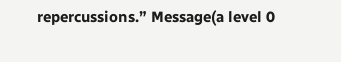repercussions.” Message(a level 0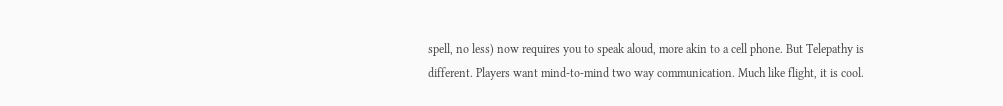spell, no less) now requires you to speak aloud, more akin to a cell phone. But Telepathy is different. Players want mind-to-mind two way communication. Much like flight, it is cool.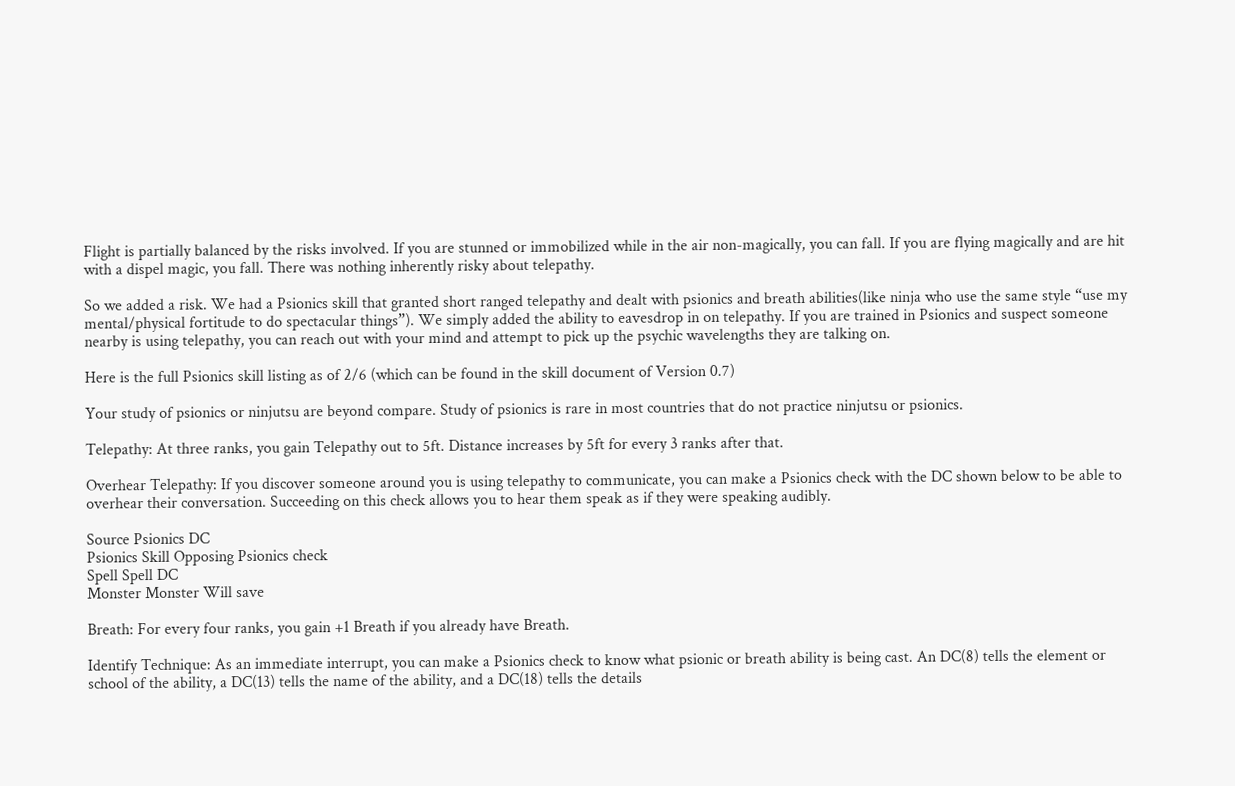Flight is partially balanced by the risks involved. If you are stunned or immobilized while in the air non-magically, you can fall. If you are flying magically and are hit with a dispel magic, you fall. There was nothing inherently risky about telepathy.

So we added a risk. We had a Psionics skill that granted short ranged telepathy and dealt with psionics and breath abilities(like ninja who use the same style “use my mental/physical fortitude to do spectacular things”). We simply added the ability to eavesdrop in on telepathy. If you are trained in Psionics and suspect someone nearby is using telepathy, you can reach out with your mind and attempt to pick up the psychic wavelengths they are talking on.

Here is the full Psionics skill listing as of 2/6 (which can be found in the skill document of Version 0.7)

Your study of psionics or ninjutsu are beyond compare. Study of psionics is rare in most countries that do not practice ninjutsu or psionics.

Telepathy: At three ranks, you gain Telepathy out to 5ft. Distance increases by 5ft for every 3 ranks after that.

Overhear Telepathy: If you discover someone around you is using telepathy to communicate, you can make a Psionics check with the DC shown below to be able to overhear their conversation. Succeeding on this check allows you to hear them speak as if they were speaking audibly.

Source Psionics DC
Psionics Skill Opposing Psionics check
Spell Spell DC
Monster Monster Will save

Breath: For every four ranks, you gain +1 Breath if you already have Breath.

Identify Technique: As an immediate interrupt, you can make a Psionics check to know what psionic or breath ability is being cast. An DC(8) tells the element or school of the ability, a DC(13) tells the name of the ability, and a DC(18) tells the details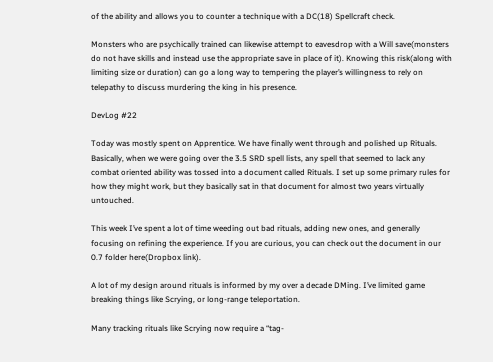of the ability and allows you to counter a technique with a DC(18) Spellcraft check.

Monsters who are psychically trained can likewise attempt to eavesdrop with a Will save(monsters do not have skills and instead use the appropriate save in place of it). Knowing this risk(along with limiting size or duration) can go a long way to tempering the player’s willingness to rely on telepathy to discuss murdering the king in his presence.

DevLog #22

Today was mostly spent on Apprentice. We have finally went through and polished up Rituals. Basically, when we were going over the 3.5 SRD spell lists, any spell that seemed to lack any combat oriented ability was tossed into a document called Rituals. I set up some primary rules for how they might work, but they basically sat in that document for almost two years virtually untouched.

This week I’ve spent a lot of time weeding out bad rituals, adding new ones, and generally focusing on refining the experience. If you are curious, you can check out the document in our 0.7 folder here(Dropbox link).

A lot of my design around rituals is informed by my over a decade DMing. I’ve limited game breaking things like Scrying, or long-range teleportation.

Many tracking rituals like Scrying now require a “tag-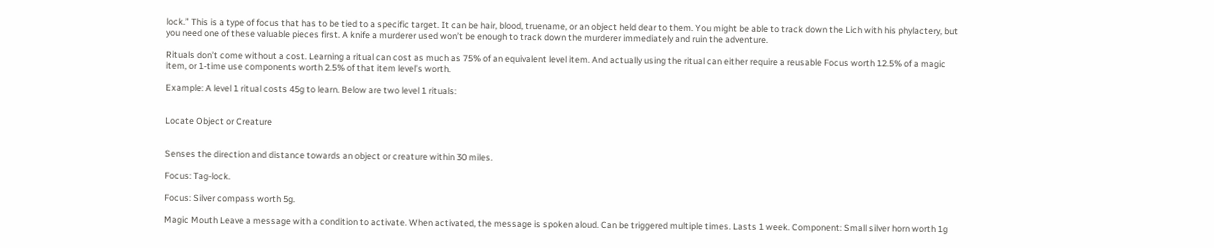lock.” This is a type of focus that has to be tied to a specific target. It can be hair, blood, truename, or an object held dear to them. You might be able to track down the Lich with his phylactery, but you need one of these valuable pieces first. A knife a murderer used won’t be enough to track down the murderer immediately and ruin the adventure.

Rituals don’t come without a cost. Learning a ritual can cost as much as 75% of an equivalent level item. And actually using the ritual can either require a reusable Focus worth 12.5% of a magic item, or 1-time use components worth 2.5% of that item level’s worth.

Example: A level 1 ritual costs 45g to learn. Below are two level 1 rituals:


Locate Object or Creature


Senses the direction and distance towards an object or creature within 30 miles.

Focus: Tag-lock.

Focus: Silver compass worth 5g.

Magic Mouth Leave a message with a condition to activate. When activated, the message is spoken aloud. Can be triggered multiple times. Lasts 1 week. Component: Small silver horn worth 1g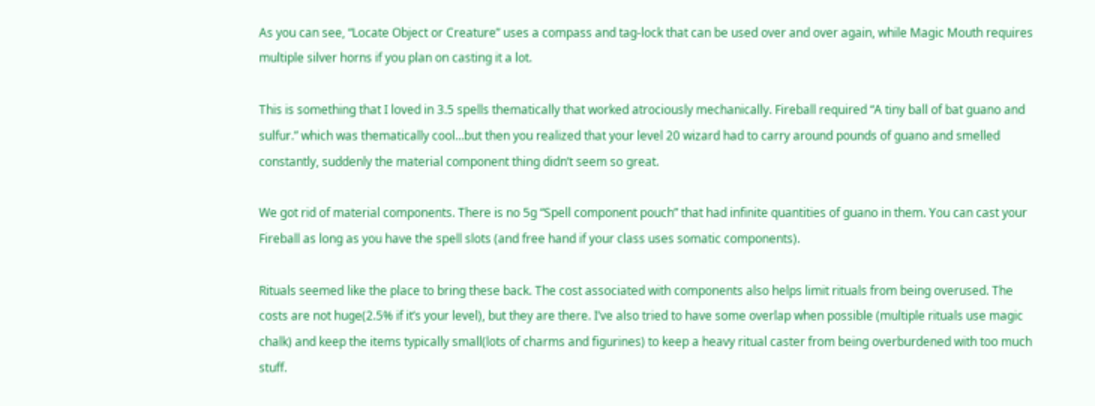As you can see, “Locate Object or Creature” uses a compass and tag-lock that can be used over and over again, while Magic Mouth requires multiple silver horns if you plan on casting it a lot.

This is something that I loved in 3.5 spells thematically that worked atrociously mechanically. Fireball required “A tiny ball of bat guano and sulfur.” which was thematically cool…but then you realized that your level 20 wizard had to carry around pounds of guano and smelled constantly, suddenly the material component thing didn’t seem so great.

We got rid of material components. There is no 5g “Spell component pouch” that had infinite quantities of guano in them. You can cast your Fireball as long as you have the spell slots (and free hand if your class uses somatic components).

Rituals seemed like the place to bring these back. The cost associated with components also helps limit rituals from being overused. The costs are not huge(2.5% if it’s your level), but they are there. I’ve also tried to have some overlap when possible (multiple rituals use magic chalk) and keep the items typically small(lots of charms and figurines) to keep a heavy ritual caster from being overburdened with too much stuff.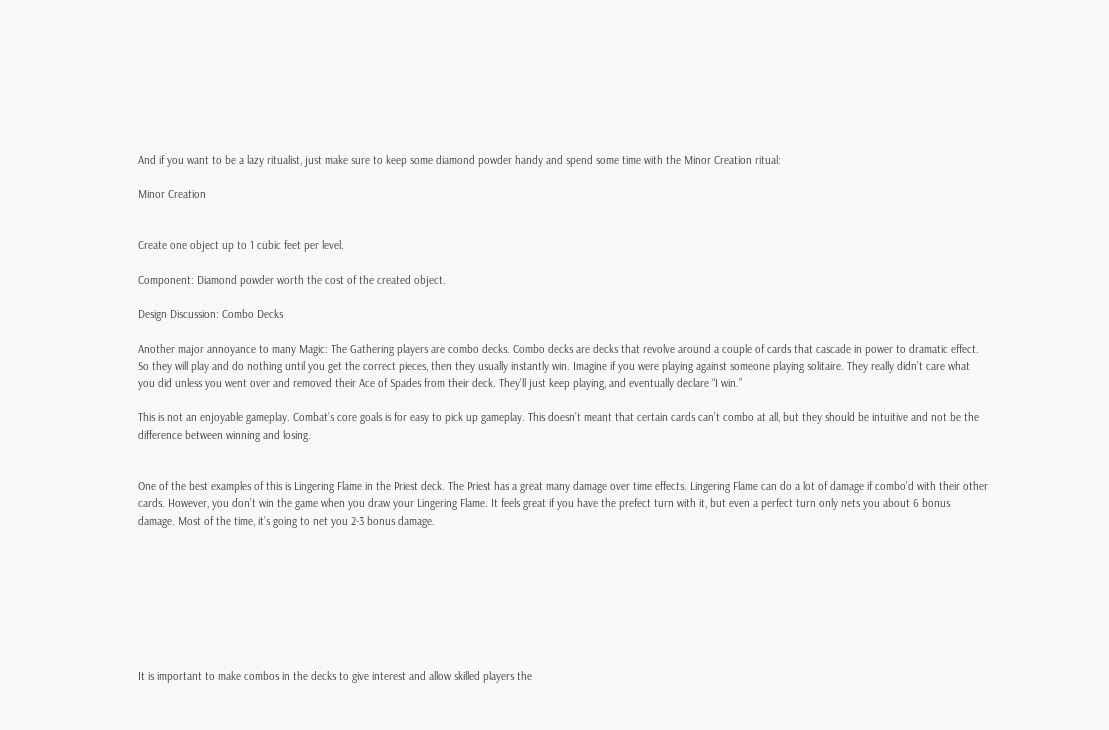And if you want to be a lazy ritualist, just make sure to keep some diamond powder handy and spend some time with the Minor Creation ritual:

Minor Creation


Create one object up to 1 cubic feet per level.

Component: Diamond powder worth the cost of the created object.

Design Discussion: Combo Decks

Another major annoyance to many Magic: The Gathering players are combo decks. Combo decks are decks that revolve around a couple of cards that cascade in power to dramatic effect. So they will play and do nothing until you get the correct pieces, then they usually instantly win. Imagine if you were playing against someone playing solitaire. They really didn’t care what you did unless you went over and removed their Ace of Spades from their deck. They’ll just keep playing, and eventually declare “I win.”

This is not an enjoyable gameplay. Combat’s core goals is for easy to pick up gameplay. This doesn’t meant that certain cards can’t combo at all, but they should be intuitive and not be the difference between winning and losing.


One of the best examples of this is Lingering Flame in the Priest deck. The Priest has a great many damage over time effects. Lingering Flame can do a lot of damage if combo’d with their other cards. However, you don’t win the game when you draw your Lingering Flame. It feels great if you have the prefect turn with it, but even a perfect turn only nets you about 6 bonus damage. Most of the time, it’s going to net you 2-3 bonus damage.








It is important to make combos in the decks to give interest and allow skilled players the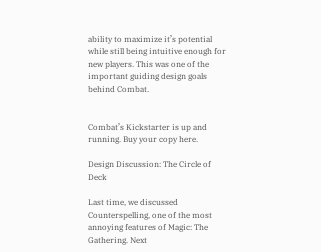ability to maximize it’s potential while still being intuitive enough for new players. This was one of the important guiding design goals behind Combat.


Combat’s Kickstarter is up and running. Buy your copy here.

Design Discussion: The Circle of Deck

Last time, we discussed Counterspelling, one of the most annoying features of Magic: The Gathering. Next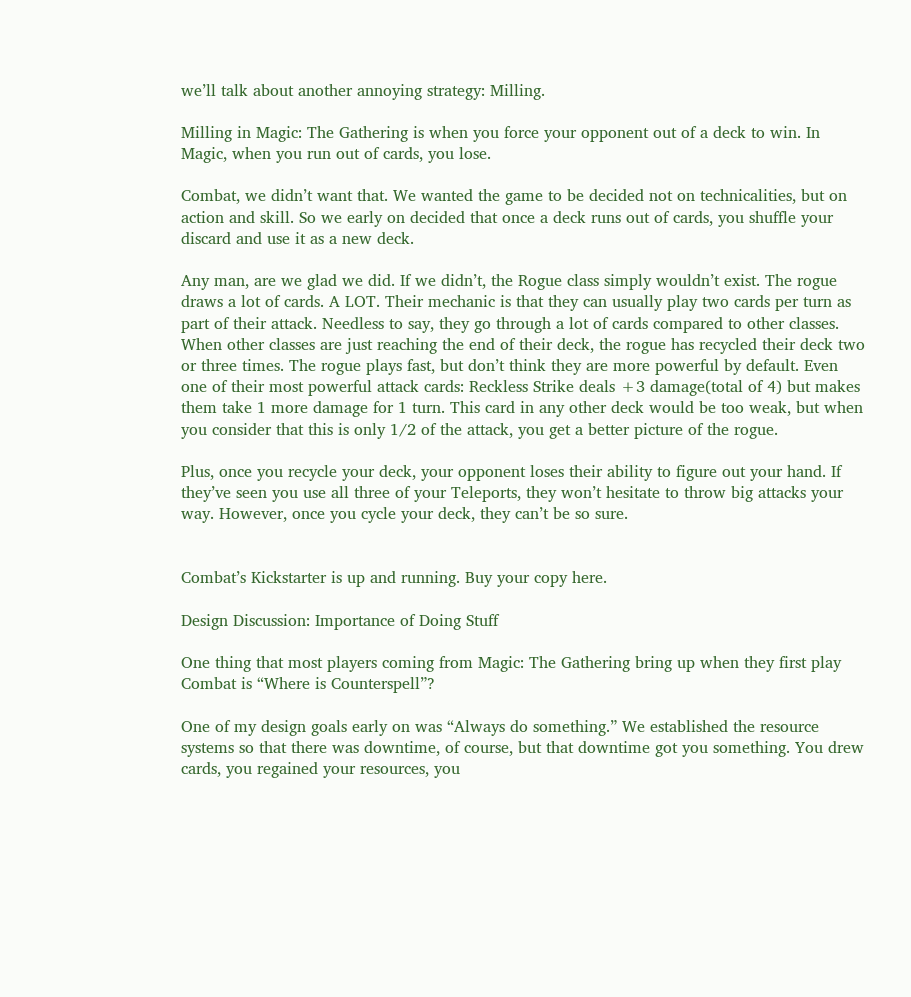we’ll talk about another annoying strategy: Milling.

Milling in Magic: The Gathering is when you force your opponent out of a deck to win. In Magic, when you run out of cards, you lose.

Combat, we didn’t want that. We wanted the game to be decided not on technicalities, but on action and skill. So we early on decided that once a deck runs out of cards, you shuffle your discard and use it as a new deck.

Any man, are we glad we did. If we didn’t, the Rogue class simply wouldn’t exist. The rogue draws a lot of cards. A LOT. Their mechanic is that they can usually play two cards per turn as part of their attack. Needless to say, they go through a lot of cards compared to other classes. When other classes are just reaching the end of their deck, the rogue has recycled their deck two or three times. The rogue plays fast, but don’t think they are more powerful by default. Even one of their most powerful attack cards: Reckless Strike deals +3 damage(total of 4) but makes them take 1 more damage for 1 turn. This card in any other deck would be too weak, but when you consider that this is only 1/2 of the attack, you get a better picture of the rogue.

Plus, once you recycle your deck, your opponent loses their ability to figure out your hand. If they’ve seen you use all three of your Teleports, they won’t hesitate to throw big attacks your way. However, once you cycle your deck, they can’t be so sure.


Combat’s Kickstarter is up and running. Buy your copy here.

Design Discussion: Importance of Doing Stuff

One thing that most players coming from Magic: The Gathering bring up when they first play Combat is “Where is Counterspell”?

One of my design goals early on was “Always do something.” We established the resource systems so that there was downtime, of course, but that downtime got you something. You drew cards, you regained your resources, you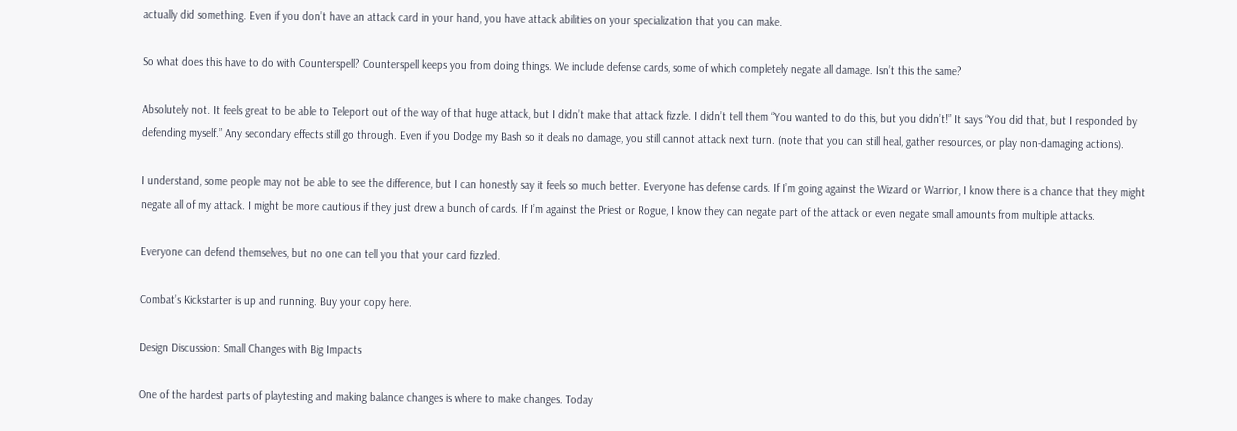actually did something. Even if you don’t have an attack card in your hand, you have attack abilities on your specialization that you can make.

So what does this have to do with Counterspell? Counterspell keeps you from doing things. We include defense cards, some of which completely negate all damage. Isn’t this the same?

Absolutely not. It feels great to be able to Teleport out of the way of that huge attack, but I didn’t make that attack fizzle. I didn’t tell them “You wanted to do this, but you didn’t!” It says “You did that, but I responded by defending myself.” Any secondary effects still go through. Even if you Dodge my Bash so it deals no damage, you still cannot attack next turn. (note that you can still heal, gather resources, or play non-damaging actions).

I understand, some people may not be able to see the difference, but I can honestly say it feels so much better. Everyone has defense cards. If I’m going against the Wizard or Warrior, I know there is a chance that they might negate all of my attack. I might be more cautious if they just drew a bunch of cards. If I’m against the Priest or Rogue, I know they can negate part of the attack or even negate small amounts from multiple attacks.

Everyone can defend themselves, but no one can tell you that your card fizzled.

Combat’s Kickstarter is up and running. Buy your copy here.

Design Discussion: Small Changes with Big Impacts

One of the hardest parts of playtesting and making balance changes is where to make changes. Today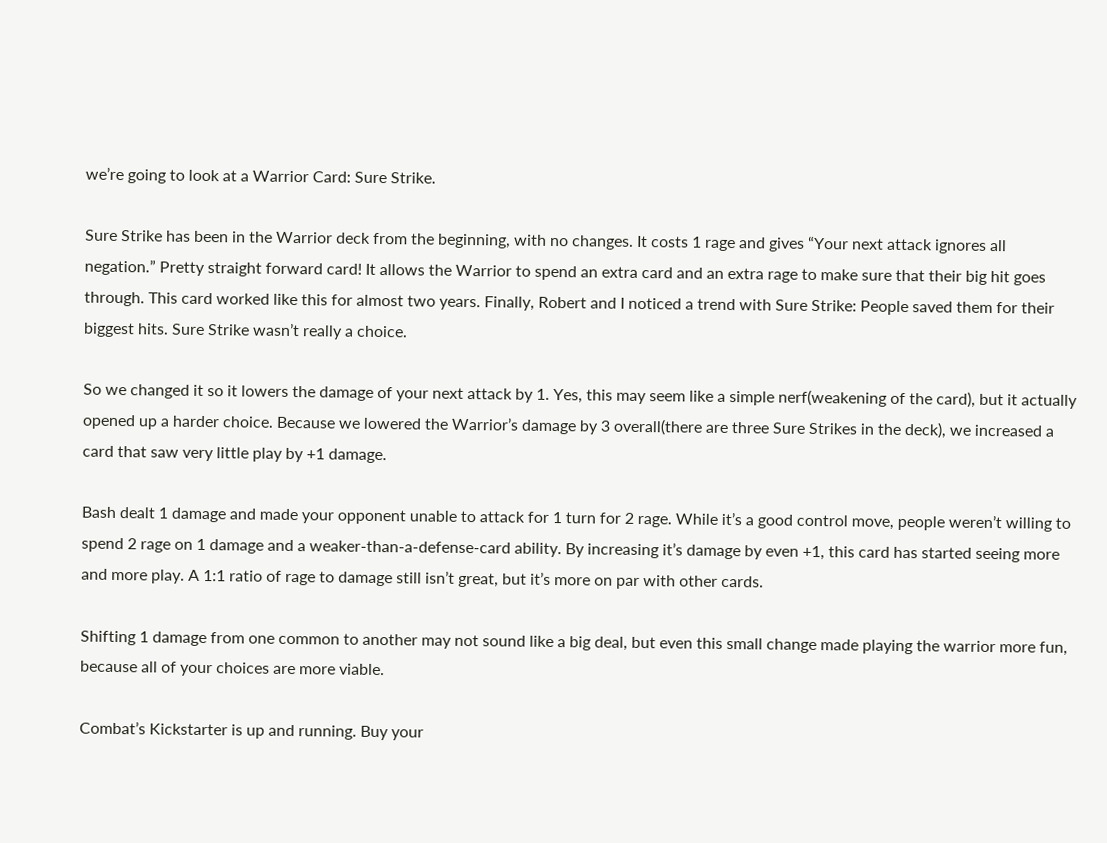we’re going to look at a Warrior Card: Sure Strike.

Sure Strike has been in the Warrior deck from the beginning, with no changes. It costs 1 rage and gives “Your next attack ignores all negation.” Pretty straight forward card! It allows the Warrior to spend an extra card and an extra rage to make sure that their big hit goes through. This card worked like this for almost two years. Finally, Robert and I noticed a trend with Sure Strike: People saved them for their biggest hits. Sure Strike wasn’t really a choice.

So we changed it so it lowers the damage of your next attack by 1. Yes, this may seem like a simple nerf(weakening of the card), but it actually opened up a harder choice. Because we lowered the Warrior’s damage by 3 overall(there are three Sure Strikes in the deck), we increased a card that saw very little play by +1 damage.

Bash dealt 1 damage and made your opponent unable to attack for 1 turn for 2 rage. While it’s a good control move, people weren’t willing to spend 2 rage on 1 damage and a weaker-than-a-defense-card ability. By increasing it’s damage by even +1, this card has started seeing more and more play. A 1:1 ratio of rage to damage still isn’t great, but it’s more on par with other cards.

Shifting 1 damage from one common to another may not sound like a big deal, but even this small change made playing the warrior more fun, because all of your choices are more viable.

Combat’s Kickstarter is up and running. Buy your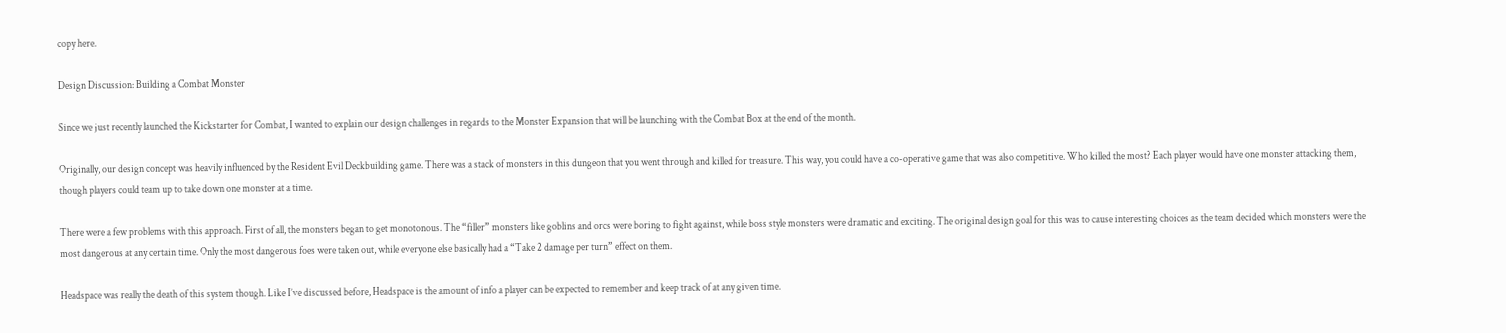copy here.

Design Discussion: Building a Combat Monster

Since we just recently launched the Kickstarter for Combat, I wanted to explain our design challenges in regards to the Monster Expansion that will be launching with the Combat Box at the end of the month.

Originally, our design concept was heavily influenced by the Resident Evil Deckbuilding game. There was a stack of monsters in this dungeon that you went through and killed for treasure. This way, you could have a co-operative game that was also competitive. Who killed the most? Each player would have one monster attacking them, though players could team up to take down one monster at a time.

There were a few problems with this approach. First of all, the monsters began to get monotonous. The “filler” monsters like goblins and orcs were boring to fight against, while boss style monsters were dramatic and exciting. The original design goal for this was to cause interesting choices as the team decided which monsters were the most dangerous at any certain time. Only the most dangerous foes were taken out, while everyone else basically had a “Take 2 damage per turn” effect on them.

Headspace was really the death of this system though. Like I’ve discussed before, Headspace is the amount of info a player can be expected to remember and keep track of at any given time.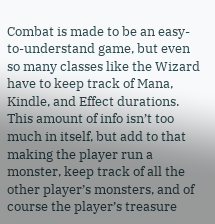Combat is made to be an easy-to-understand game, but even so many classes like the Wizard have to keep track of Mana, Kindle, and Effect durations. This amount of info isn’t too much in itself, but add to that making the player run a monster, keep track of all the other player’s monsters, and of course the player’s treasure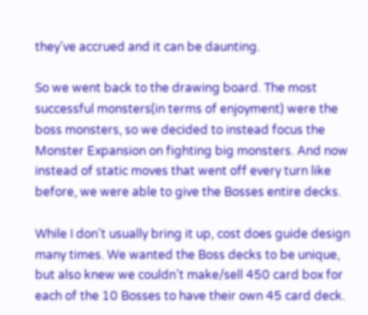they’ve accrued and it can be daunting.

So we went back to the drawing board. The most successful monsters(in terms of enjoyment) were the boss monsters, so we decided to instead focus the Monster Expansion on fighting big monsters. And now instead of static moves that went off every turn like before, we were able to give the Bosses entire decks.

While I don’t usually bring it up, cost does guide design many times. We wanted the Boss decks to be unique, but also knew we couldn’t make/sell 450 card box for each of the 10 Bosses to have their own 45 card deck.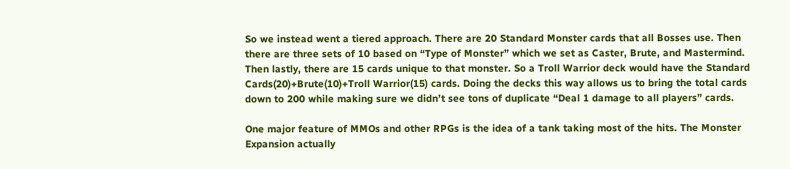So we instead went a tiered approach. There are 20 Standard Monster cards that all Bosses use. Then there are three sets of 10 based on “Type of Monster” which we set as Caster, Brute, and Mastermind. Then lastly, there are 15 cards unique to that monster. So a Troll Warrior deck would have the Standard Cards(20)+Brute(10)+Troll Warrior(15) cards. Doing the decks this way allows us to bring the total cards down to 200 while making sure we didn’t see tons of duplicate “Deal 1 damage to all players” cards.

One major feature of MMOs and other RPGs is the idea of a tank taking most of the hits. The Monster Expansion actually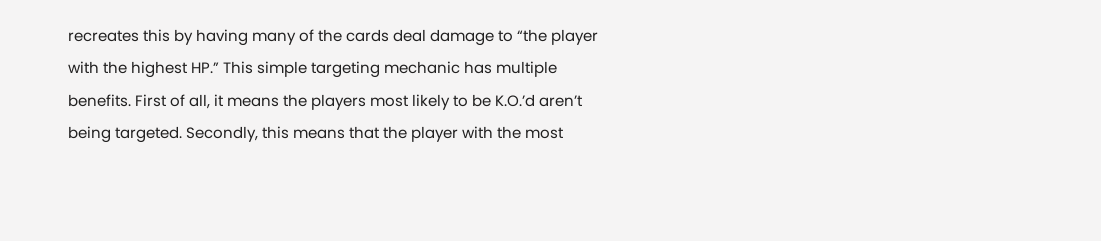recreates this by having many of the cards deal damage to “the player with the highest HP.” This simple targeting mechanic has multiple benefits. First of all, it means the players most likely to be K.O.’d aren’t being targeted. Secondly, this means that the player with the most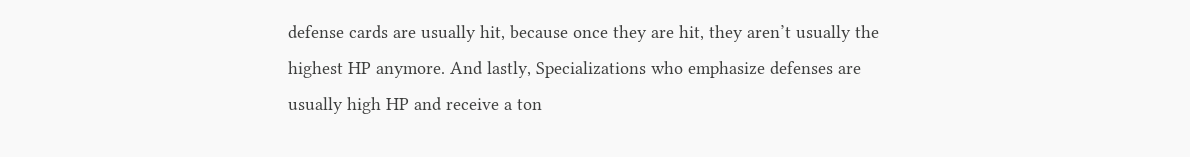defense cards are usually hit, because once they are hit, they aren’t usually the highest HP anymore. And lastly, Specializations who emphasize defenses are usually high HP and receive a ton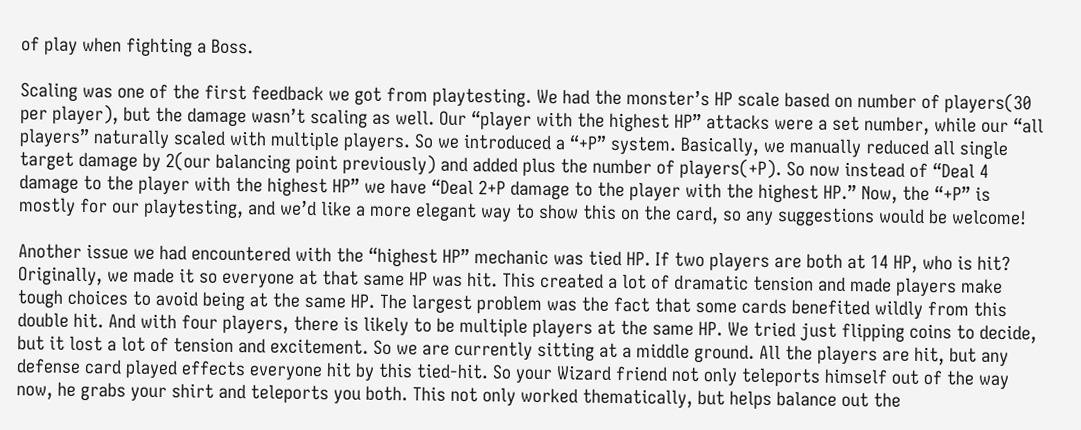of play when fighting a Boss.

Scaling was one of the first feedback we got from playtesting. We had the monster’s HP scale based on number of players(30 per player), but the damage wasn’t scaling as well. Our “player with the highest HP” attacks were a set number, while our “all players” naturally scaled with multiple players. So we introduced a “+P” system. Basically, we manually reduced all single target damage by 2(our balancing point previously) and added plus the number of players(+P). So now instead of “Deal 4 damage to the player with the highest HP” we have “Deal 2+P damage to the player with the highest HP.” Now, the “+P” is mostly for our playtesting, and we’d like a more elegant way to show this on the card, so any suggestions would be welcome!

Another issue we had encountered with the “highest HP” mechanic was tied HP. If two players are both at 14 HP, who is hit? Originally, we made it so everyone at that same HP was hit. This created a lot of dramatic tension and made players make tough choices to avoid being at the same HP. The largest problem was the fact that some cards benefited wildly from this double hit. And with four players, there is likely to be multiple players at the same HP. We tried just flipping coins to decide, but it lost a lot of tension and excitement. So we are currently sitting at a middle ground. All the players are hit, but any defense card played effects everyone hit by this tied-hit. So your Wizard friend not only teleports himself out of the way now, he grabs your shirt and teleports you both. This not only worked thematically, but helps balance out the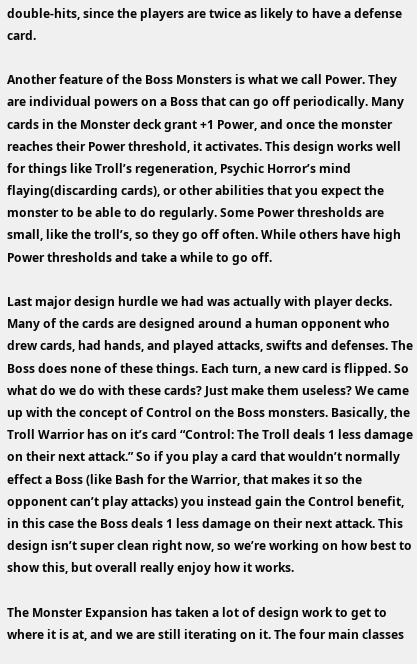double-hits, since the players are twice as likely to have a defense card.

Another feature of the Boss Monsters is what we call Power. They are individual powers on a Boss that can go off periodically. Many cards in the Monster deck grant +1 Power, and once the monster reaches their Power threshold, it activates. This design works well for things like Troll’s regeneration, Psychic Horror’s mind flaying(discarding cards), or other abilities that you expect the monster to be able to do regularly. Some Power thresholds are small, like the troll’s, so they go off often. While others have high Power thresholds and take a while to go off.

Last major design hurdle we had was actually with player decks. Many of the cards are designed around a human opponent who drew cards, had hands, and played attacks, swifts and defenses. The Boss does none of these things. Each turn, a new card is flipped. So what do we do with these cards? Just make them useless? We came up with the concept of Control on the Boss monsters. Basically, the Troll Warrior has on it’s card “Control: The Troll deals 1 less damage on their next attack.” So if you play a card that wouldn’t normally effect a Boss (like Bash for the Warrior, that makes it so the opponent can’t play attacks) you instead gain the Control benefit, in this case the Boss deals 1 less damage on their next attack. This design isn’t super clean right now, so we’re working on how best to show this, but overall really enjoy how it works.

The Monster Expansion has taken a lot of design work to get to where it is at, and we are still iterating on it. The four main classes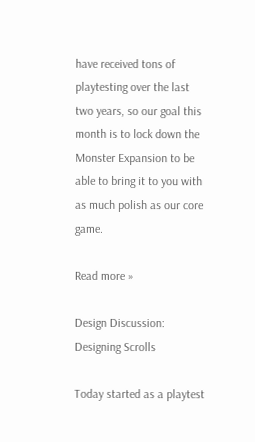have received tons of playtesting over the last two years, so our goal this month is to lock down the Monster Expansion to be able to bring it to you with as much polish as our core game.

Read more »

Design Discussion: Designing Scrolls

Today started as a playtest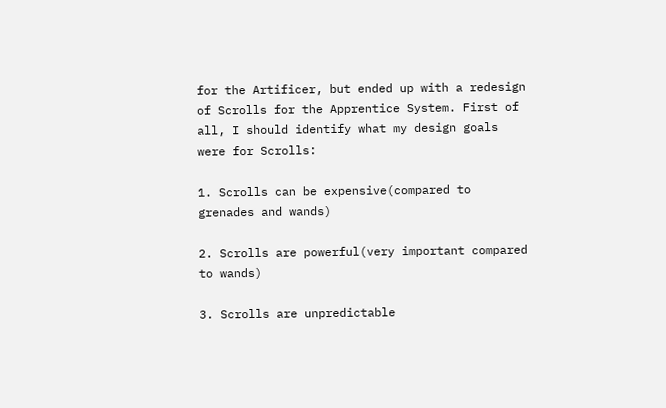for the Artificer, but ended up with a redesign of Scrolls for the Apprentice System. First of all, I should identify what my design goals were for Scrolls:

1. Scrolls can be expensive(compared to grenades and wands)

2. Scrolls are powerful(very important compared to wands)

3. Scrolls are unpredictable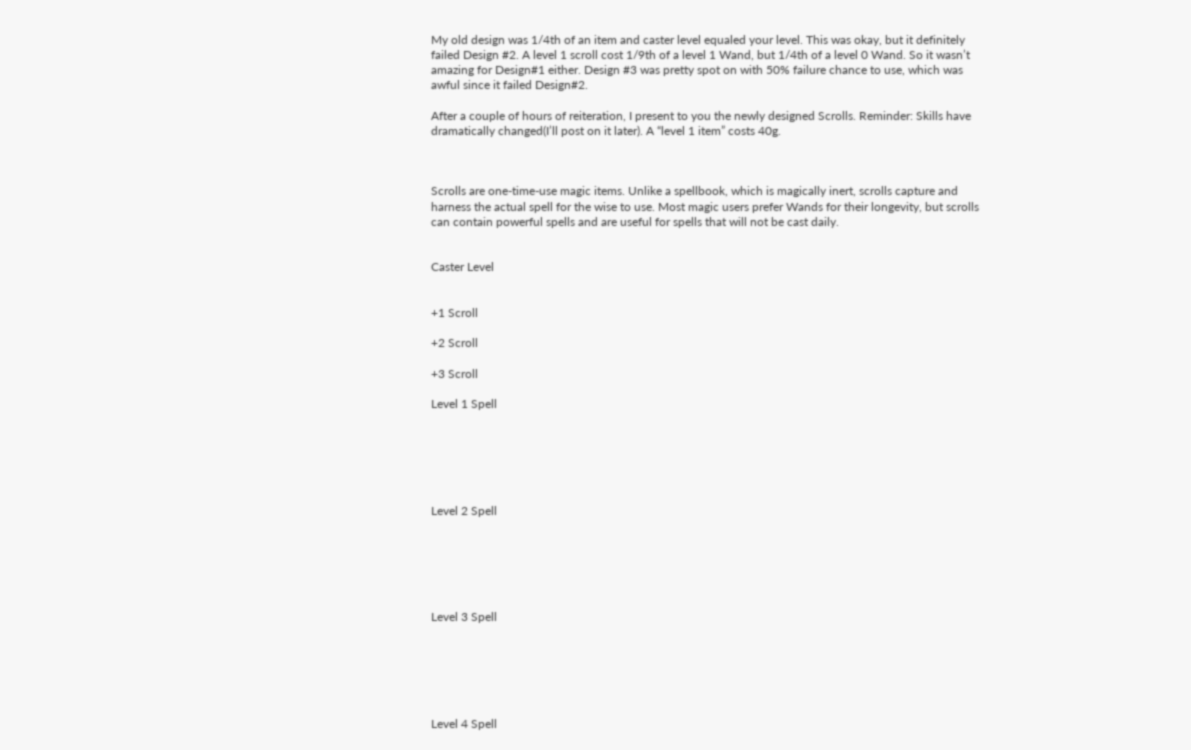My old design was 1/4th of an item and caster level equaled your level. This was okay, but it definitely failed Design #2. A level 1 scroll cost 1/9th of a level 1 Wand, but 1/4th of a level 0 Wand. So it wasn’t amazing for Design#1 either. Design #3 was pretty spot on with 50% failure chance to use, which was awful since it failed Design#2.

After a couple of hours of reiteration, I present to you the newly designed Scrolls. Reminder: Skills have dramatically changed(I’ll post on it later). A “level 1 item” costs 40g.



Scrolls are one-time-use magic items. Unlike a spellbook, which is magically inert, scrolls capture and harness the actual spell for the wise to use. Most magic users prefer Wands for their longevity, but scrolls can contain powerful spells and are useful for spells that will not be cast daily.


Caster Level


+1 Scroll

+2 Scroll

+3 Scroll

Level 1 Spell






Level 2 Spell






Level 3 Spell






Level 4 Spell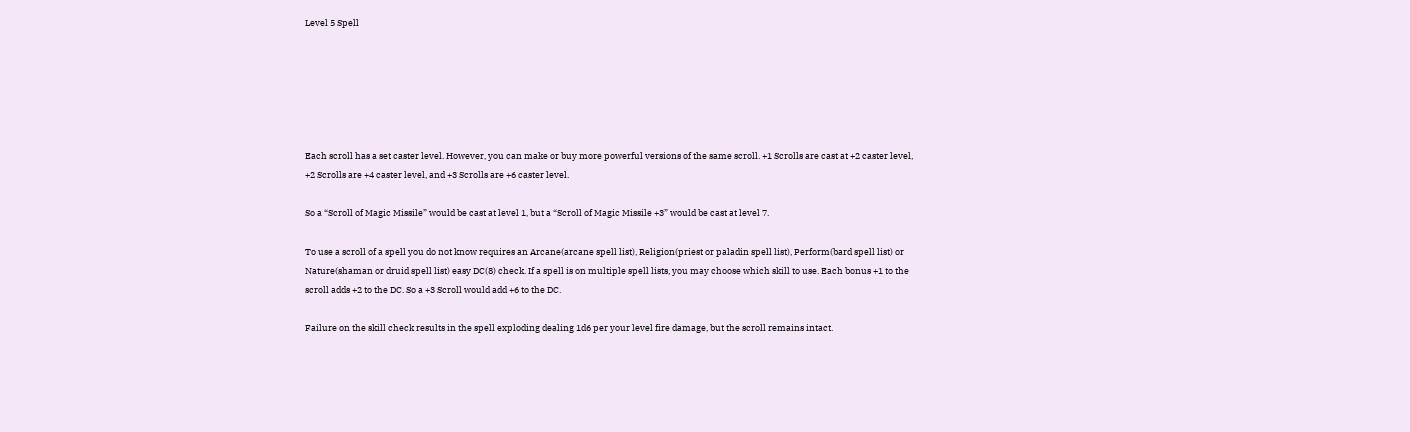Level 5 Spell






Each scroll has a set caster level. However, you can make or buy more powerful versions of the same scroll. +1 Scrolls are cast at +2 caster level, +2 Scrolls are +4 caster level, and +3 Scrolls are +6 caster level.

So a “Scroll of Magic Missile” would be cast at level 1, but a “Scroll of Magic Missile +3” would be cast at level 7.

To use a scroll of a spell you do not know requires an Arcane(arcane spell list), Religion(priest or paladin spell list), Perform(bard spell list) or Nature(shaman or druid spell list) easy DC(8) check. If a spell is on multiple spell lists, you may choose which skill to use. Each bonus +1 to the scroll adds +2 to the DC. So a +3 Scroll would add +6 to the DC.

Failure on the skill check results in the spell exploding dealing 1d6 per your level fire damage, but the scroll remains intact.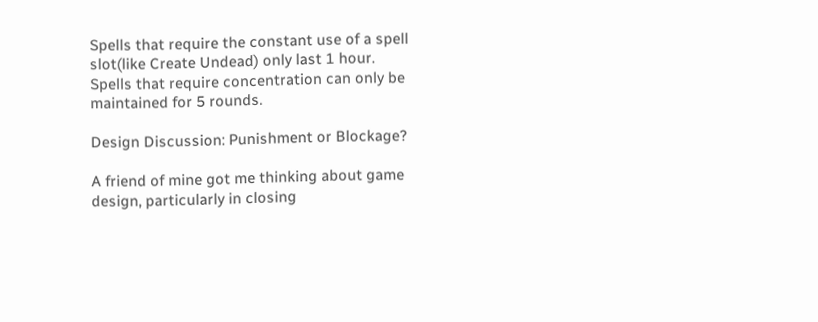Spells that require the constant use of a spell slot(like Create Undead) only last 1 hour. Spells that require concentration can only be maintained for 5 rounds.

Design Discussion: Punishment or Blockage?

A friend of mine got me thinking about game design, particularly in closing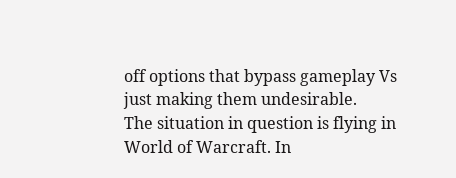off options that bypass gameplay Vs just making them undesirable.
The situation in question is flying in World of Warcraft. In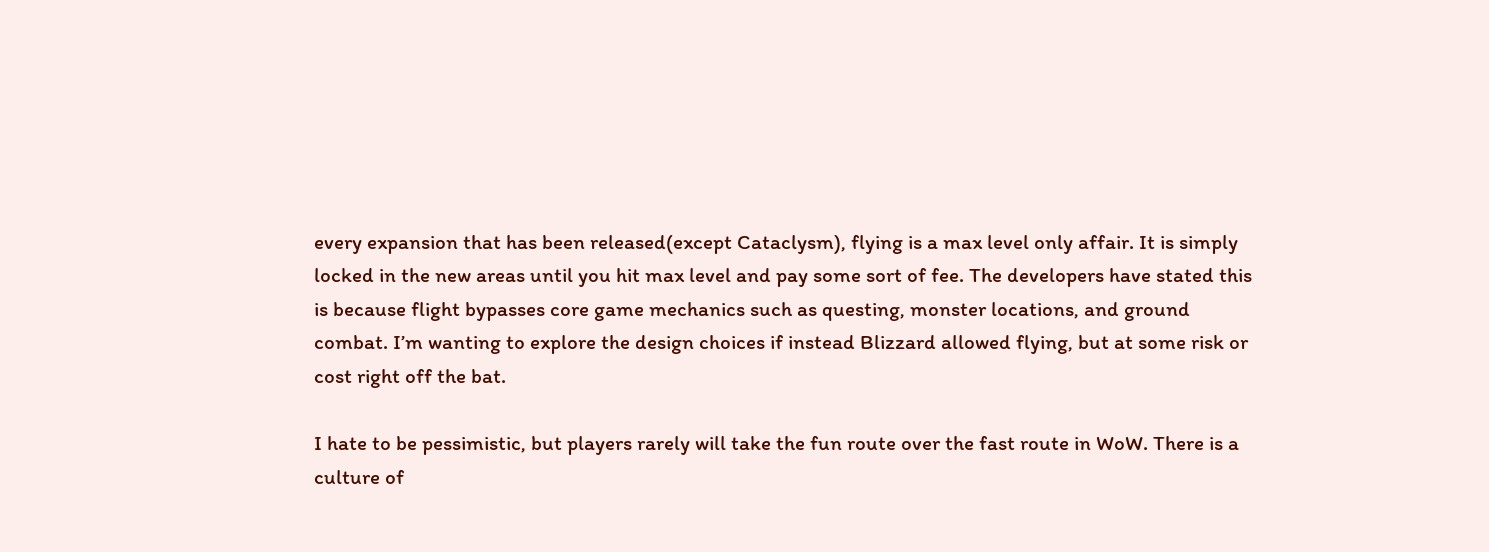every expansion that has been released(except Cataclysm), flying is a max level only affair. It is simply locked in the new areas until you hit max level and pay some sort of fee. The developers have stated this is because flight bypasses core game mechanics such as questing, monster locations, and ground combat. I’m wanting to explore the design choices if instead Blizzard allowed flying, but at some risk or cost right off the bat.

I hate to be pessimistic, but players rarely will take the fun route over the fast route in WoW. There is a culture of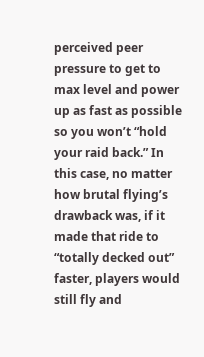perceived peer pressure to get to max level and power up as fast as possible so you won’t “hold your raid back.” In this case, no matter how brutal flying’s drawback was, if it made that ride to “totally decked out” faster, players would still fly and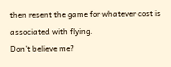then resent the game for whatever cost is associated with flying.
Don’t believe me?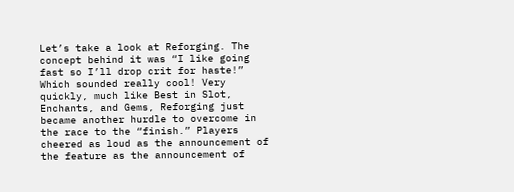Let’s take a look at Reforging. The concept behind it was “I like going fast so I’ll drop crit for haste!” Which sounded really cool! Very quickly, much like Best in Slot, Enchants, and Gems, Reforging just became another hurdle to overcome in the race to the “finish.” Players cheered as loud as the announcement of the feature as the announcement of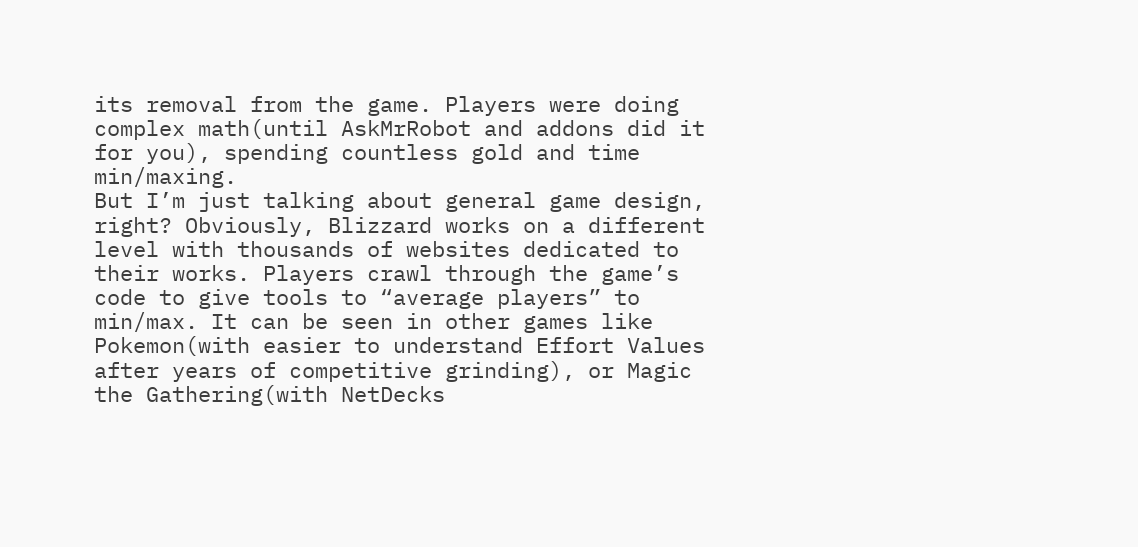its removal from the game. Players were doing complex math(until AskMrRobot and addons did it for you), spending countless gold and time min/maxing.
But I’m just talking about general game design, right? Obviously, Blizzard works on a different level with thousands of websites dedicated to their works. Players crawl through the game’s code to give tools to “average players” to min/max. It can be seen in other games like Pokemon(with easier to understand Effort Values after years of competitive grinding), or Magic the Gathering(with NetDecks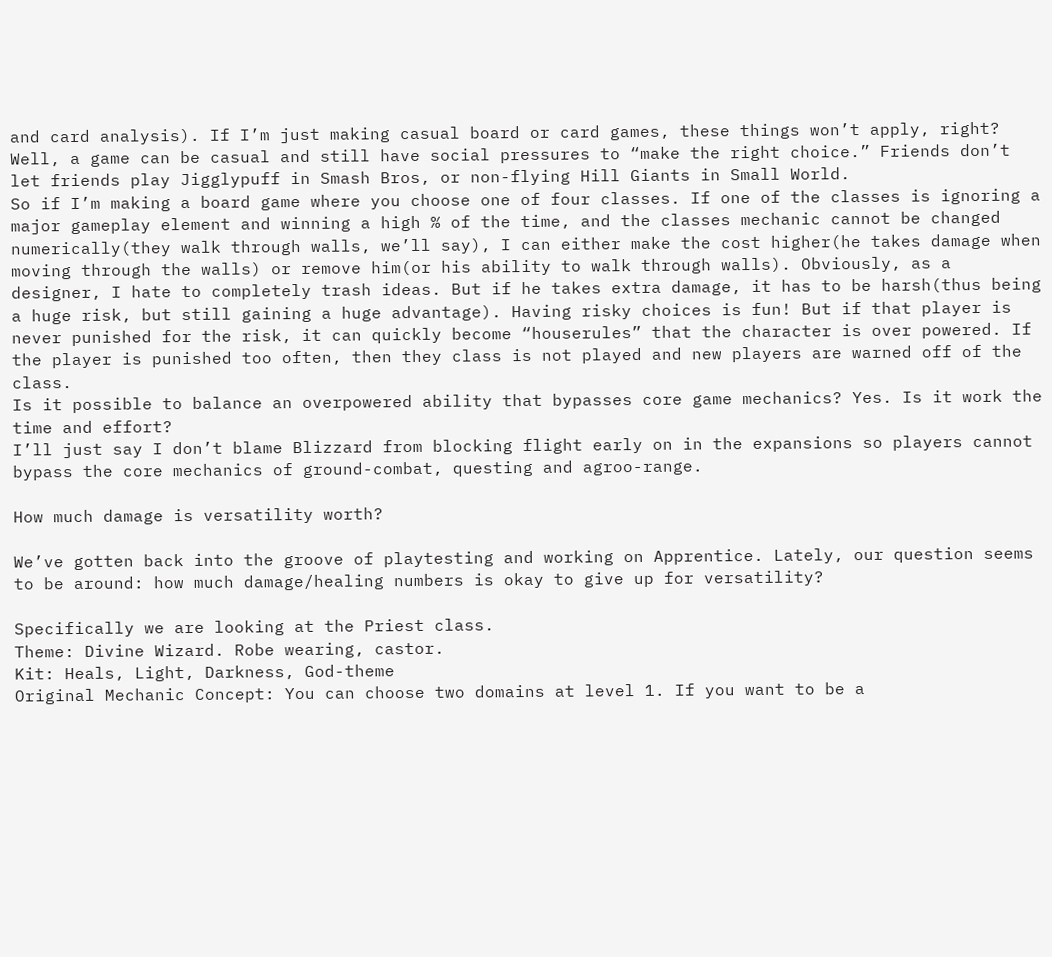and card analysis). If I’m just making casual board or card games, these things won’t apply, right? Well, a game can be casual and still have social pressures to “make the right choice.” Friends don’t let friends play Jigglypuff in Smash Bros, or non-flying Hill Giants in Small World.
So if I’m making a board game where you choose one of four classes. If one of the classes is ignoring a major gameplay element and winning a high % of the time, and the classes mechanic cannot be changed numerically(they walk through walls, we’ll say), I can either make the cost higher(he takes damage when moving through the walls) or remove him(or his ability to walk through walls). Obviously, as a designer, I hate to completely trash ideas. But if he takes extra damage, it has to be harsh(thus being a huge risk, but still gaining a huge advantage). Having risky choices is fun! But if that player is never punished for the risk, it can quickly become “houserules” that the character is over powered. If the player is punished too often, then they class is not played and new players are warned off of the class.
Is it possible to balance an overpowered ability that bypasses core game mechanics? Yes. Is it work the time and effort?
I’ll just say I don’t blame Blizzard from blocking flight early on in the expansions so players cannot bypass the core mechanics of ground-combat, questing and agroo-range.

How much damage is versatility worth?

We’ve gotten back into the groove of playtesting and working on Apprentice. Lately, our question seems to be around: how much damage/healing numbers is okay to give up for versatility?

Specifically we are looking at the Priest class.
Theme: Divine Wizard. Robe wearing, castor.
Kit: Heals, Light, Darkness, God-theme
Original Mechanic Concept: You can choose two domains at level 1. If you want to be a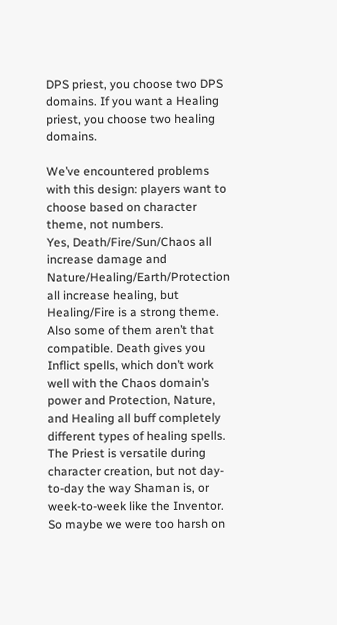DPS priest, you choose two DPS domains. If you want a Healing priest, you choose two healing domains.

We’ve encountered problems with this design: players want to choose based on character theme, not numbers.
Yes, Death/Fire/Sun/Chaos all increase damage and Nature/Healing/Earth/Protection all increase healing, but Healing/Fire is a strong theme. Also some of them aren’t that compatible. Death gives you Inflict spells, which don’t work well with the Chaos domain’s power and Protection, Nature, and Healing all buff completely different types of healing spells.
The Priest is versatile during character creation, but not day-to-day the way Shaman is, or week-to-week like the Inventor. So maybe we were too harsh on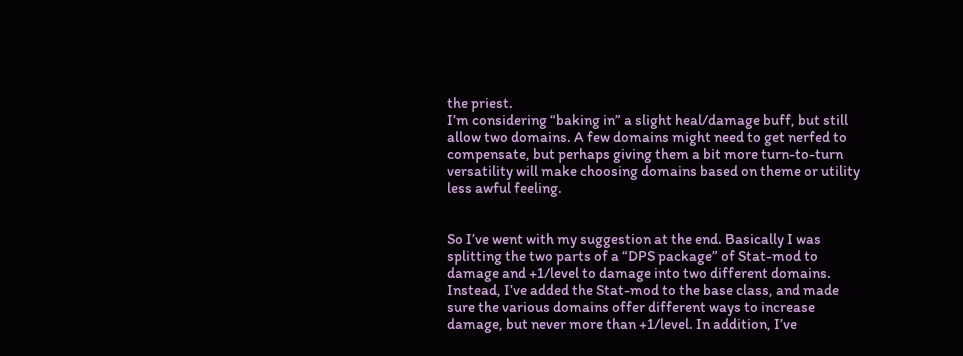the priest.
I’m considering “baking in” a slight heal/damage buff, but still allow two domains. A few domains might need to get nerfed to compensate, but perhaps giving them a bit more turn-to-turn versatility will make choosing domains based on theme or utility less awful feeling.


So I’ve went with my suggestion at the end. Basically I was splitting the two parts of a “DPS package” of Stat-mod to damage and +1/level to damage into two different domains. Instead, I’ve added the Stat-mod to the base class, and made sure the various domains offer different ways to increase damage, but never more than +1/level. In addition, I’ve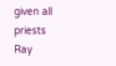given all priests Ray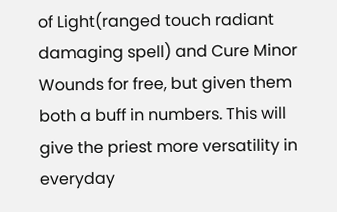of Light(ranged touch radiant damaging spell) and Cure Minor Wounds for free, but given them both a buff in numbers. This will give the priest more versatility in everyday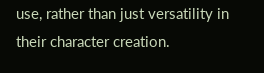use, rather than just versatility in their character creation.